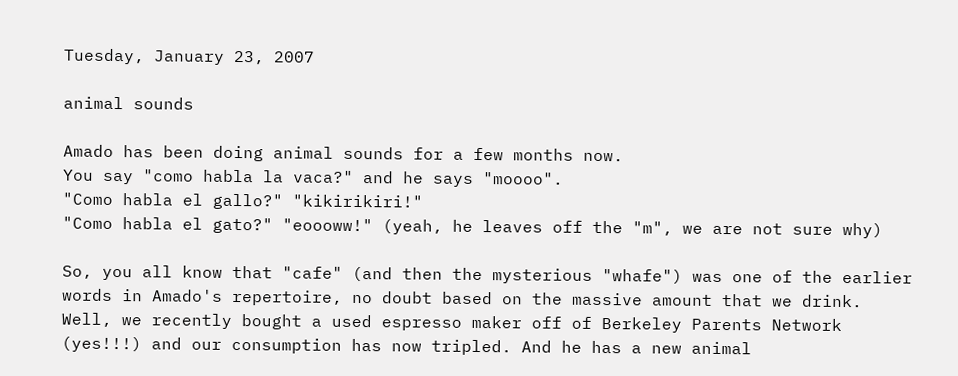Tuesday, January 23, 2007

animal sounds

Amado has been doing animal sounds for a few months now.
You say "como habla la vaca?" and he says "moooo".
"Como habla el gallo?" "kikirikiri!"
"Como habla el gato?" "eoooww!" (yeah, he leaves off the "m", we are not sure why)

So, you all know that "cafe" (and then the mysterious "whafe") was one of the earlier words in Amado's repertoire, no doubt based on the massive amount that we drink. Well, we recently bought a used espresso maker off of Berkeley Parents Network (yes!!!) and our consumption has now tripled. And he has a new animal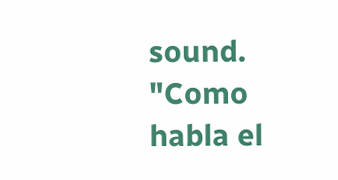sound.
"Como habla el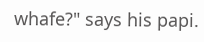whafe?" says his papi.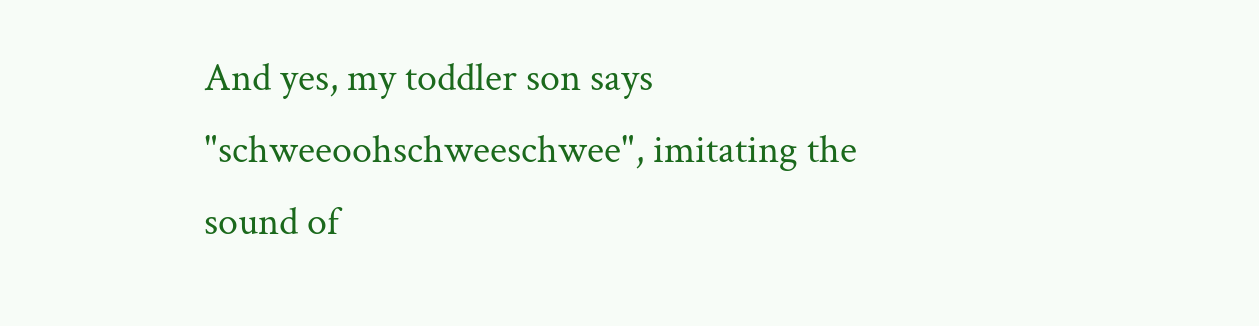And yes, my toddler son says "schweeoohschweeschwee", imitating the sound of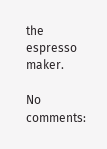the espresso maker.

No comments: